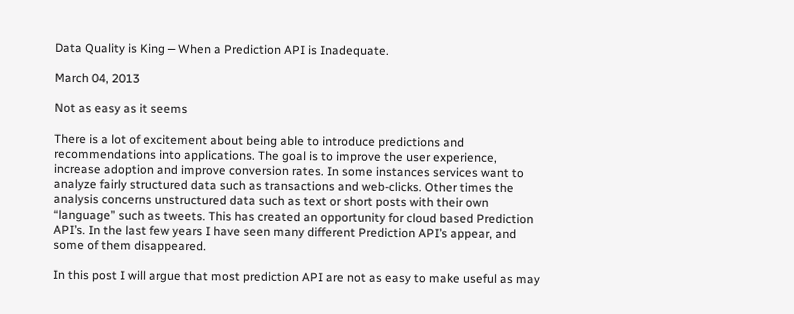Data Quality is King ⎯ When a Prediction API is Inadequate.

March 04, 2013

Not as easy as it seems

There is a lot of excitement about being able to introduce predictions and recommendations into applications. The goal is to improve the user experience, increase adoption and improve conversion rates. In some instances services want to analyze fairly structured data such as transactions and web-clicks. Other times the analysis concerns unstructured data such as text or short posts with their own “language” such as tweets. This has created an opportunity for cloud based Prediction API’s. In the last few years I have seen many different Prediction API’s appear, and some of them disappeared.

In this post I will argue that most prediction API are not as easy to make useful as may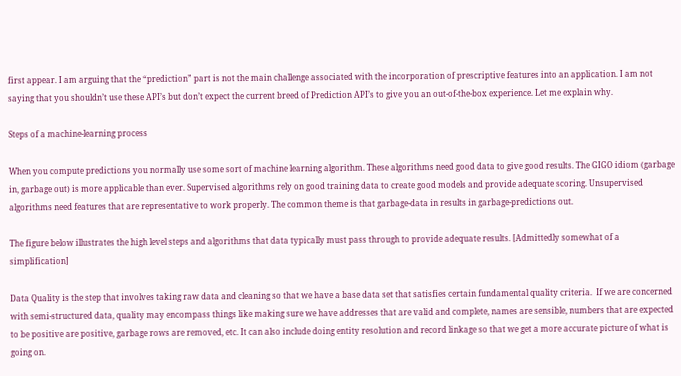first appear. I am arguing that the “prediction” part is not the main challenge associated with the incorporation of prescriptive features into an application. I am not saying that you shouldn’t use these API’s but don’t expect the current breed of Prediction API’s to give you an out-of-the-box experience. Let me explain why.

Steps of a machine-learning process

When you compute predictions you normally use some sort of machine learning algorithm. These algorithms need good data to give good results. The GIGO idiom (garbage in, garbage out) is more applicable than ever. Supervised algorithms rely on good training data to create good models and provide adequate scoring. Unsupervised algorithms need features that are representative to work properly. The common theme is that garbage-data in results in garbage-predictions out.

The figure below illustrates the high level steps and algorithms that data typically must pass through to provide adequate results. [Admittedly somewhat of a simplification]

Data Quality is the step that involves taking raw data and cleaning so that we have a base data set that satisfies certain fundamental quality criteria.  If we are concerned with semi-structured data, quality may encompass things like making sure we have addresses that are valid and complete, names are sensible, numbers that are expected to be positive are positive, garbage rows are removed, etc. It can also include doing entity resolution and record linkage so that we get a more accurate picture of what is going on.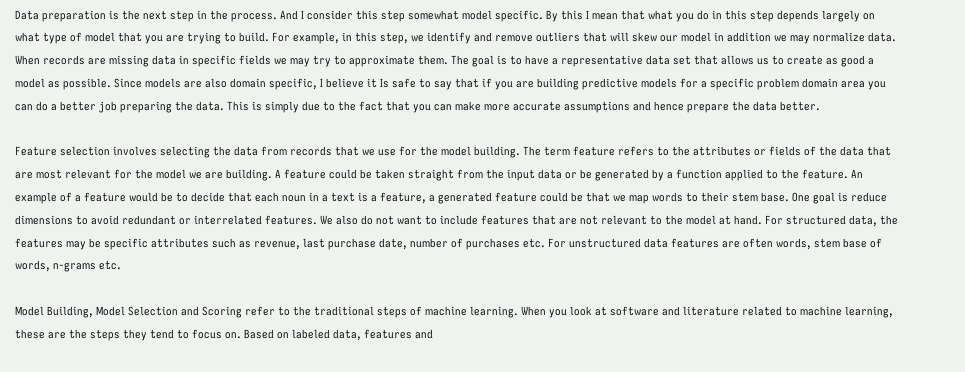Data preparation is the next step in the process. And I consider this step somewhat model specific. By this I mean that what you do in this step depends largely on what type of model that you are trying to build. For example, in this step, we identify and remove outliers that will skew our model in addition we may normalize data. When records are missing data in specific fields we may try to approximate them. The goal is to have a representative data set that allows us to create as good a model as possible. Since models are also domain specific, I believe it Is safe to say that if you are building predictive models for a specific problem domain area you can do a better job preparing the data. This is simply due to the fact that you can make more accurate assumptions and hence prepare the data better.

Feature selection involves selecting the data from records that we use for the model building. The term feature refers to the attributes or fields of the data that are most relevant for the model we are building. A feature could be taken straight from the input data or be generated by a function applied to the feature. An example of a feature would be to decide that each noun in a text is a feature, a generated feature could be that we map words to their stem base. One goal is reduce dimensions to avoid redundant or interrelated features. We also do not want to include features that are not relevant to the model at hand. For structured data, the features may be specific attributes such as revenue, last purchase date, number of purchases etc. For unstructured data features are often words, stem base of words, n-grams etc.

Model Building, Model Selection and Scoring refer to the traditional steps of machine learning. When you look at software and literature related to machine learning, these are the steps they tend to focus on. Based on labeled data, features and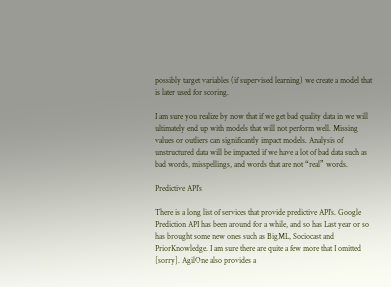possibly target variables (if supervised learning) we create a model that is later used for scoring.

I am sure you realize by now that if we get bad quality data in we will ultimately end up with models that will not perform well. Missing values or outliers can significantly impact models. Analysis of unstructured data will be impacted if we have a lot of bad data such as bad words, misspellings, and words that are not “real” words.

Predictive API’s

There is a long list of services that provide predictive API’s. Google Prediction API has been around for a while, and so has Last year or so has brought some new ones such as BigML, Sociocast and PriorKnowledge. I am sure there are quite a few more that I omitted [sorry]. AgilOne also provides a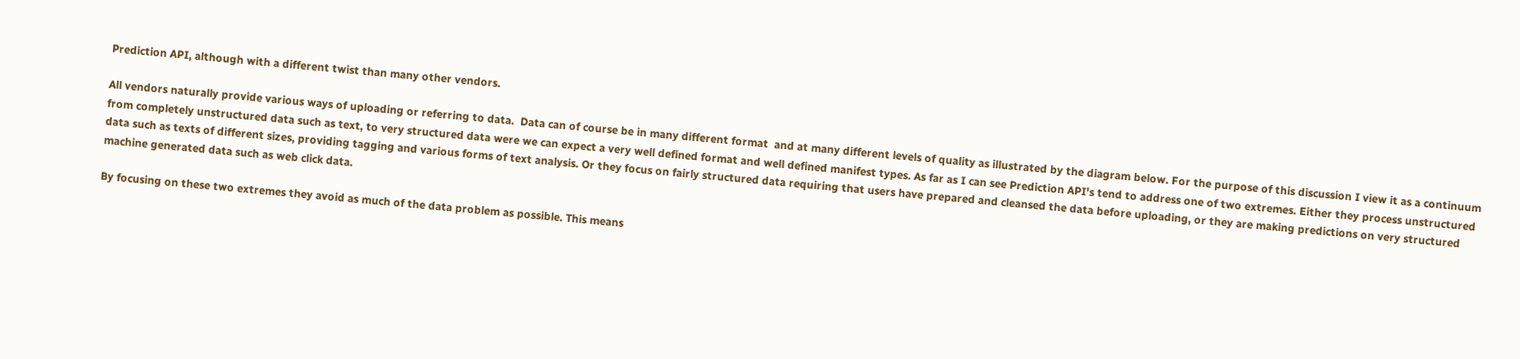Prediction API, although with a different twist than many other vendors.

All vendors naturally provide various ways of uploading or referring to data.  Data can of course be in many different format  and at many different levels of quality as illustrated by the diagram below. For the purpose of this discussion I view it as a continuum from completely unstructured data such as text, to very structured data were we can expect a very well defined format and well defined manifest types. As far as I can see Prediction API's tend to address one of two extremes. Either they process unstructured data such as texts of different sizes, providing tagging and various forms of text analysis. Or they focus on fairly structured data requiring that users have prepared and cleansed the data before uploading, or they are making predictions on very structured machine generated data such as web click data.

By focusing on these two extremes they avoid as much of the data problem as possible. This means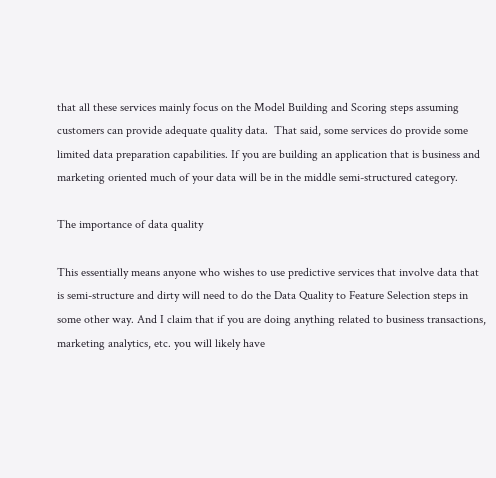that all these services mainly focus on the Model Building and Scoring steps assuming customers can provide adequate quality data.  That said, some services do provide some limited data preparation capabilities. If you are building an application that is business and marketing oriented much of your data will be in the middle semi-structured category.

The importance of data quality

This essentially means anyone who wishes to use predictive services that involve data that is semi-structure and dirty will need to do the Data Quality to Feature Selection steps in some other way. And I claim that if you are doing anything related to business transactions, marketing analytics, etc. you will likely have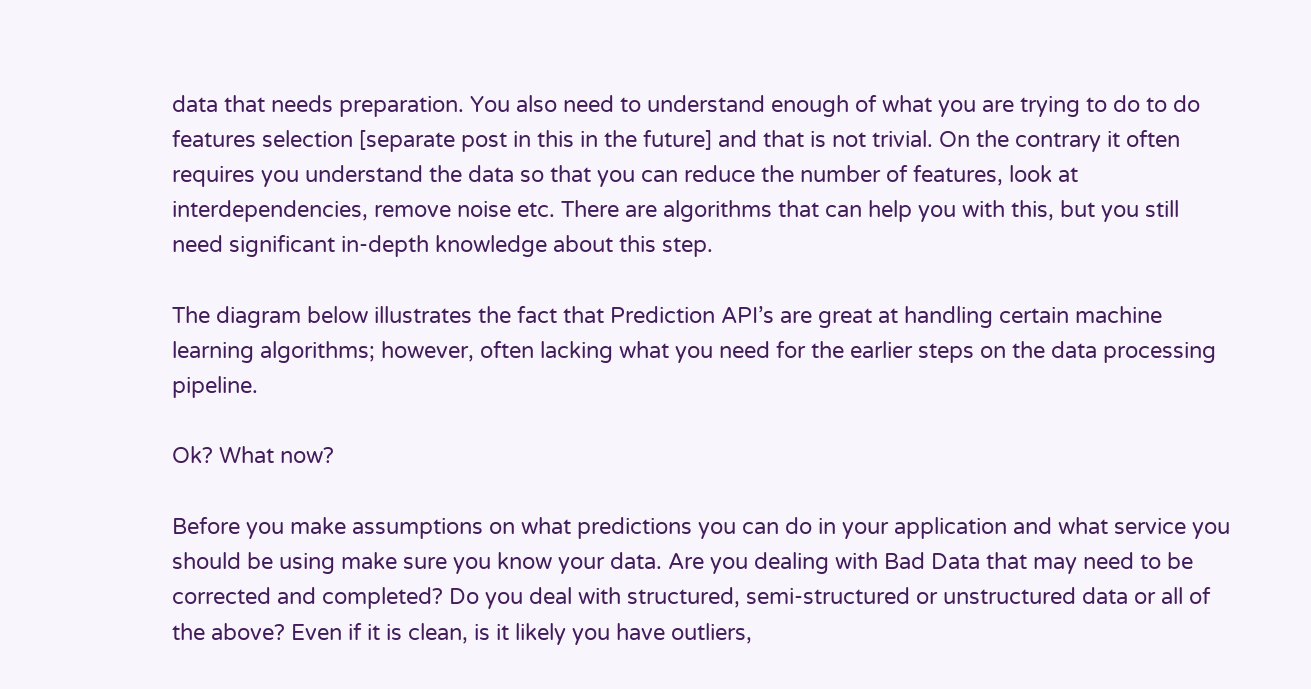data that needs preparation. You also need to understand enough of what you are trying to do to do features selection [separate post in this in the future] and that is not trivial. On the contrary it often requires you understand the data so that you can reduce the number of features, look at interdependencies, remove noise etc. There are algorithms that can help you with this, but you still need significant in-depth knowledge about this step.

The diagram below illustrates the fact that Prediction API’s are great at handling certain machine learning algorithms; however, often lacking what you need for the earlier steps on the data processing pipeline.

Ok? What now?

Before you make assumptions on what predictions you can do in your application and what service you should be using make sure you know your data. Are you dealing with Bad Data that may need to be corrected and completed? Do you deal with structured, semi-structured or unstructured data or all of the above? Even if it is clean, is it likely you have outliers,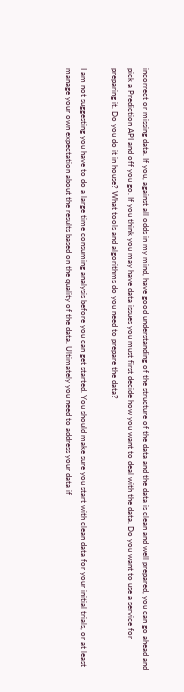incorrect or missing data. If you, against all odds in my mind, have good understanding of the structure of the data and the data is clean and well prepared, you can go ahead and pick a Prediction API and off you go. If you think you may have data issues you must first decide how you want to deal with the data. Do you want to use a service for preparing it. Do you do it in house? What tools and algorithms do you need to prepare the data?

I am not suggesting you have to do a large time consuming analysis before you can get started. You should make sure you start with clean data for your initial trials, or at least manage your own expectation about the results based on the quality of the data. Ultimately you need to address your data if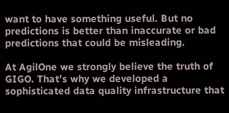want to have something useful. But no predictions is better than inaccurate or bad predictions that could be misleading.

At AgilOne we strongly believe the truth of GIGO. That’s why we developed a sophisticated data quality infrastructure that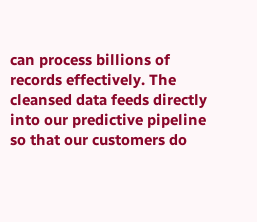can process billions of records effectively. The cleansed data feeds directly into our predictive pipeline so that our customers do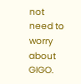not need to worry about GIGO.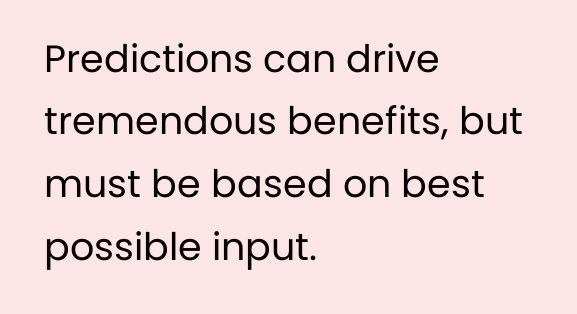Predictions can drive tremendous benefits, but must be based on best possible input.